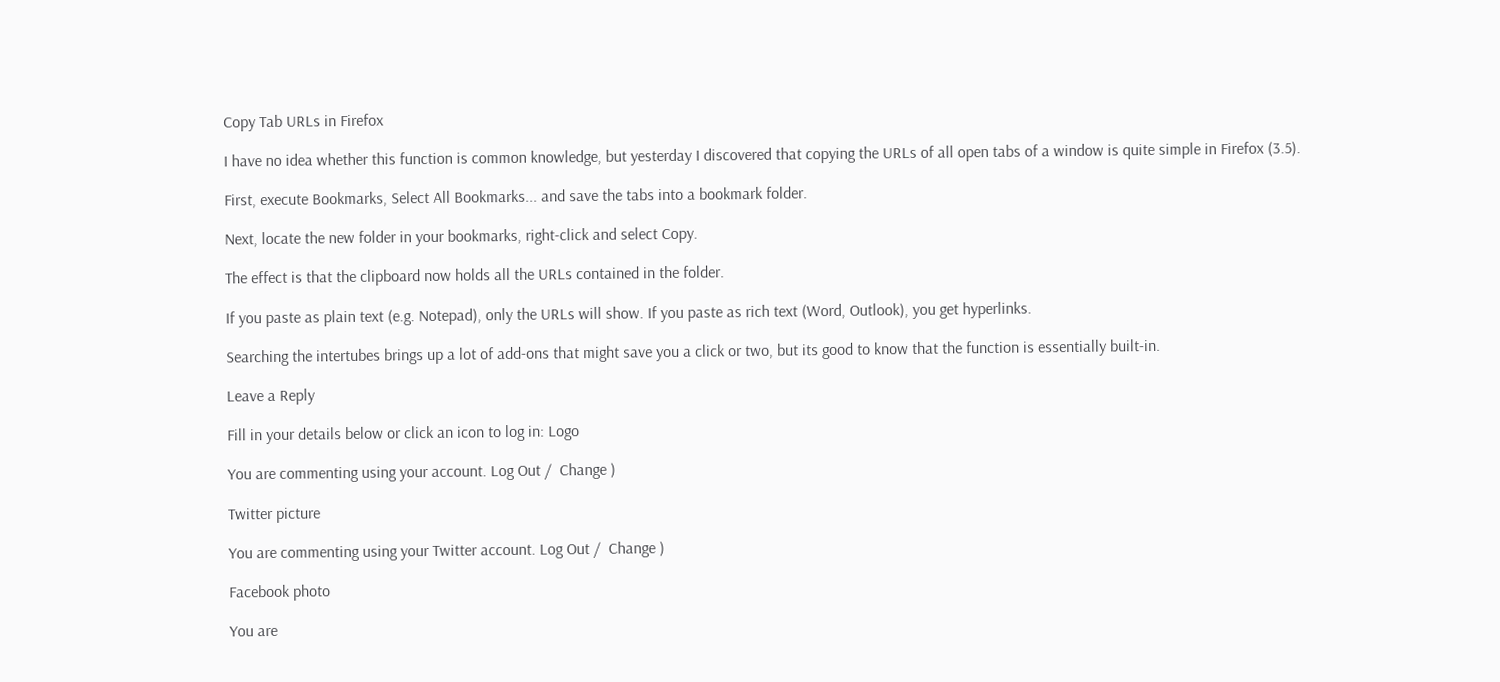Copy Tab URLs in Firefox

I have no idea whether this function is common knowledge, but yesterday I discovered that copying the URLs of all open tabs of a window is quite simple in Firefox (3.5).

First, execute Bookmarks, Select All Bookmarks... and save the tabs into a bookmark folder.

Next, locate the new folder in your bookmarks, right-click and select Copy.

The effect is that the clipboard now holds all the URLs contained in the folder.

If you paste as plain text (e.g. Notepad), only the URLs will show. If you paste as rich text (Word, Outlook), you get hyperlinks.

Searching the intertubes brings up a lot of add-ons that might save you a click or two, but its good to know that the function is essentially built-in.

Leave a Reply

Fill in your details below or click an icon to log in: Logo

You are commenting using your account. Log Out /  Change )

Twitter picture

You are commenting using your Twitter account. Log Out /  Change )

Facebook photo

You are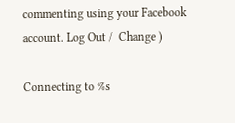commenting using your Facebook account. Log Out /  Change )

Connecting to %s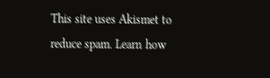This site uses Akismet to reduce spam. Learn how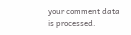your comment data is processed.